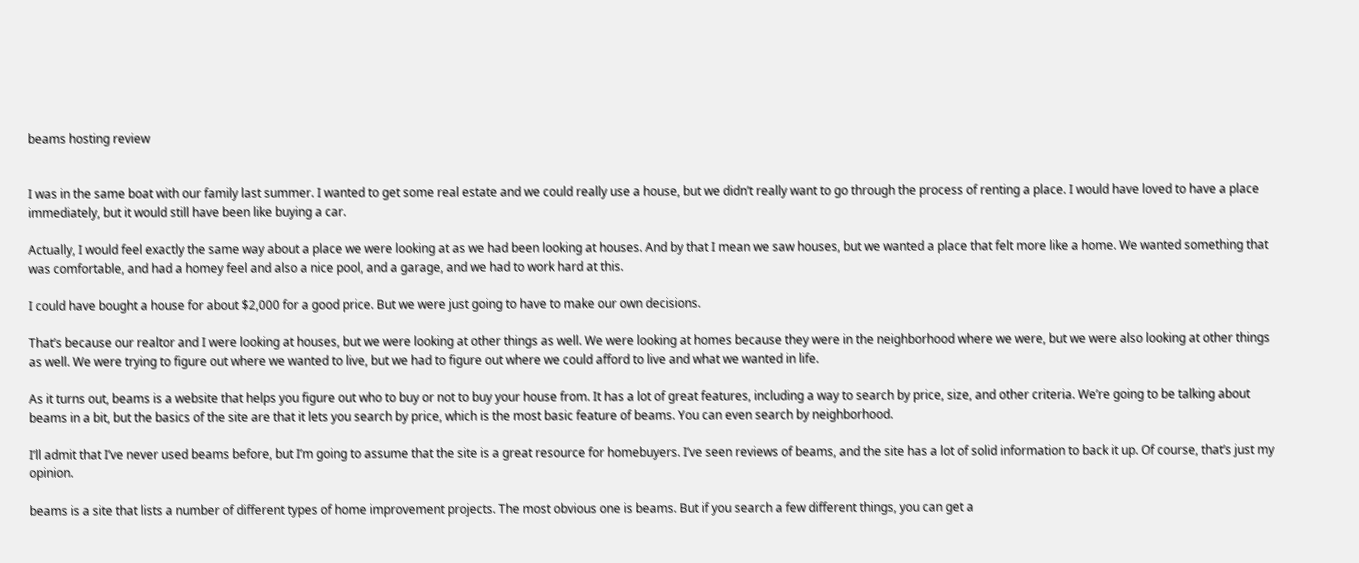beams hosting review


I was in the same boat with our family last summer. I wanted to get some real estate and we could really use a house, but we didn’t really want to go through the process of renting a place. I would have loved to have a place immediately, but it would still have been like buying a car.

Actually, I would feel exactly the same way about a place we were looking at as we had been looking at houses. And by that I mean we saw houses, but we wanted a place that felt more like a home. We wanted something that was comfortable, and had a homey feel and also a nice pool, and a garage, and we had to work hard at this.

I could have bought a house for about $2,000 for a good price. But we were just going to have to make our own decisions.

That’s because our realtor and I were looking at houses, but we were looking at other things as well. We were looking at homes because they were in the neighborhood where we were, but we were also looking at other things as well. We were trying to figure out where we wanted to live, but we had to figure out where we could afford to live and what we wanted in life.

As it turns out, beams is a website that helps you figure out who to buy or not to buy your house from. It has a lot of great features, including a way to search by price, size, and other criteria. We’re going to be talking about beams in a bit, but the basics of the site are that it lets you search by price, which is the most basic feature of beams. You can even search by neighborhood.

I’ll admit that I’ve never used beams before, but I’m going to assume that the site is a great resource for homebuyers. I’ve seen reviews of beams, and the site has a lot of solid information to back it up. Of course, that’s just my opinion.

beams is a site that lists a number of different types of home improvement projects. The most obvious one is beams. But if you search a few different things, you can get a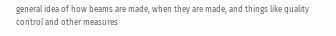general idea of how beams are made, when they are made, and things like quality control and other measures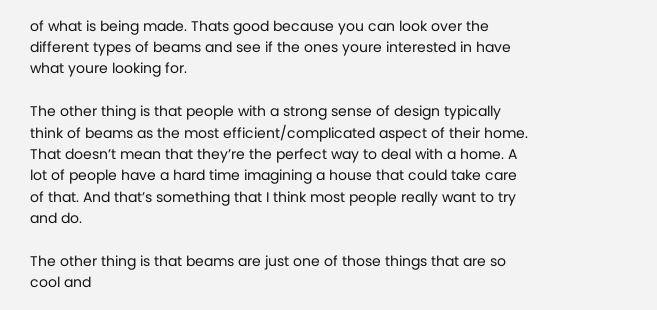of what is being made. Thats good because you can look over the different types of beams and see if the ones youre interested in have what youre looking for.

The other thing is that people with a strong sense of design typically think of beams as the most efficient/complicated aspect of their home. That doesn’t mean that they’re the perfect way to deal with a home. A lot of people have a hard time imagining a house that could take care of that. And that’s something that I think most people really want to try and do.

The other thing is that beams are just one of those things that are so cool and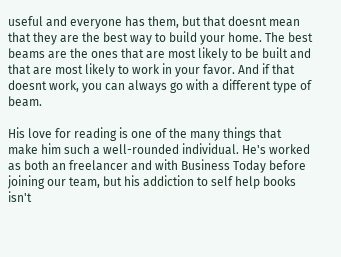useful and everyone has them, but that doesnt mean that they are the best way to build your home. The best beams are the ones that are most likely to be built and that are most likely to work in your favor. And if that doesnt work, you can always go with a different type of beam.

His love for reading is one of the many things that make him such a well-rounded individual. He's worked as both an freelancer and with Business Today before joining our team, but his addiction to self help books isn't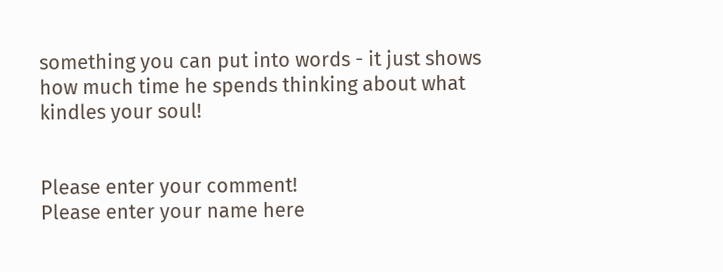something you can put into words - it just shows how much time he spends thinking about what kindles your soul!


Please enter your comment!
Please enter your name here